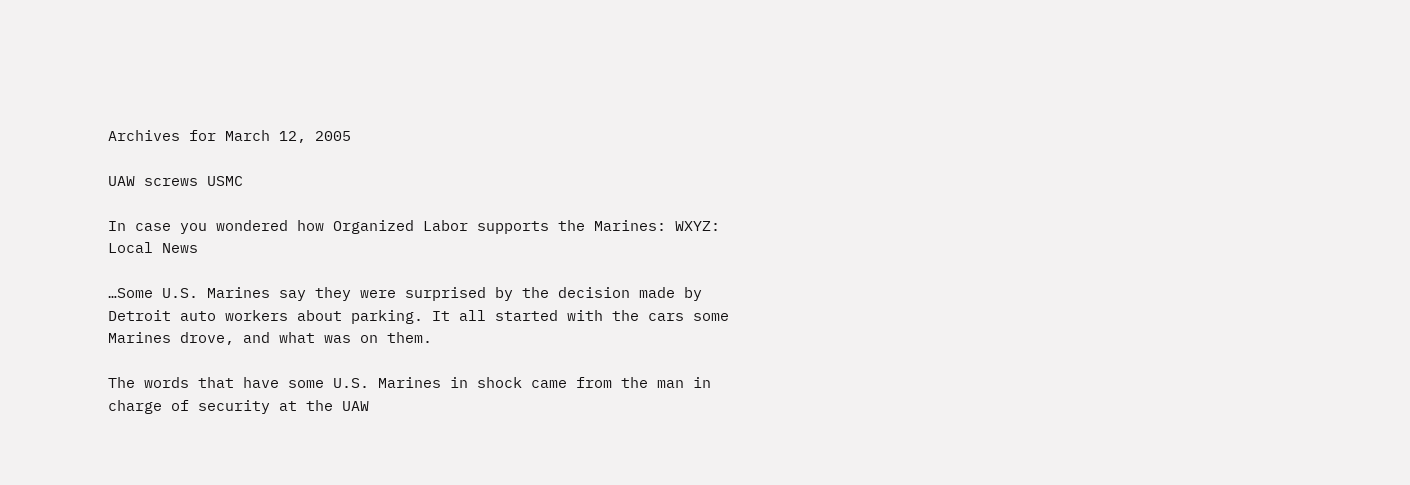Archives for March 12, 2005

UAW screws USMC

In case you wondered how Organized Labor supports the Marines: WXYZ: Local News

…Some U.S. Marines say they were surprised by the decision made by Detroit auto workers about parking. It all started with the cars some Marines drove, and what was on them.

The words that have some U.S. Marines in shock came from the man in charge of security at the UAW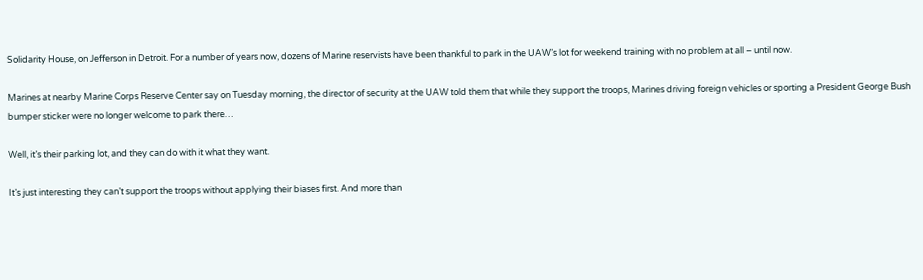Solidarity House, on Jefferson in Detroit. For a number of years now, dozens of Marine reservists have been thankful to park in the UAW’s lot for weekend training with no problem at all – until now.

Marines at nearby Marine Corps Reserve Center say on Tuesday morning, the director of security at the UAW told them that while they support the troops, Marines driving foreign vehicles or sporting a President George Bush bumper sticker were no longer welcome to park there…

Well, it’s their parking lot, and they can do with it what they want.

It’s just interesting they can’t support the troops without applying their biases first. And more than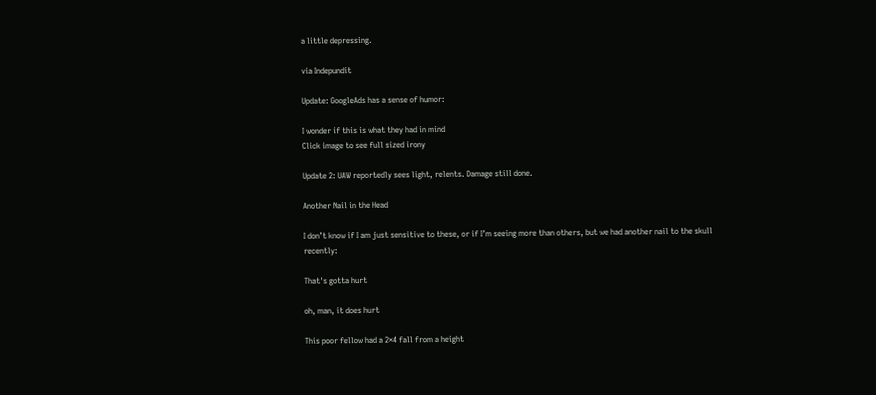a little depressing.

via Indepundit

Update: GoogleAds has a sense of humor:

I wonder if this is what they had in mind
Click image to see full sized irony

Update 2: UAW reportedly sees light, relents. Damage still done.

Another Nail in the Head

I don’t know if I am just sensitive to these, or if I’m seeing more than others, but we had another nail to the skull recently:

That's gotta hurt

oh, man, it does hurt

This poor fellow had a 2×4 fall from a height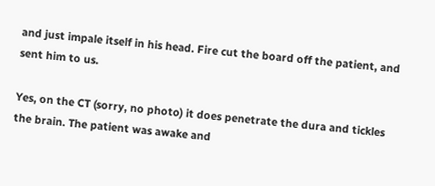and just impale itself in his head. Fire cut the board off the patient, and sent him to us.

Yes, on the CT (sorry, no photo) it does penetrate the dura and tickles the brain. The patient was awake and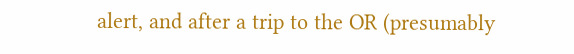alert, and after a trip to the OR (presumably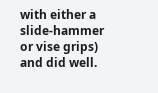with either a slide-hammer or vise grips) and did well.